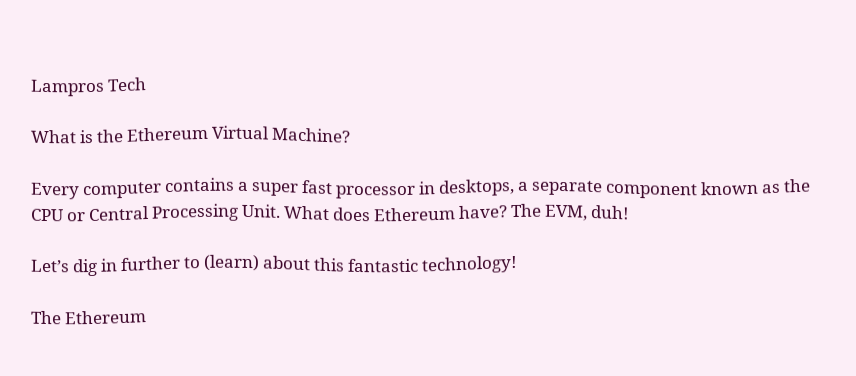Lampros Tech

What is the Ethereum Virtual Machine?

Every computer contains a super fast processor in desktops, a separate component known as the CPU or Central Processing Unit. What does Ethereum have? The EVM, duh!

Let’s dig in further to (learn) about this fantastic technology!

The Ethereum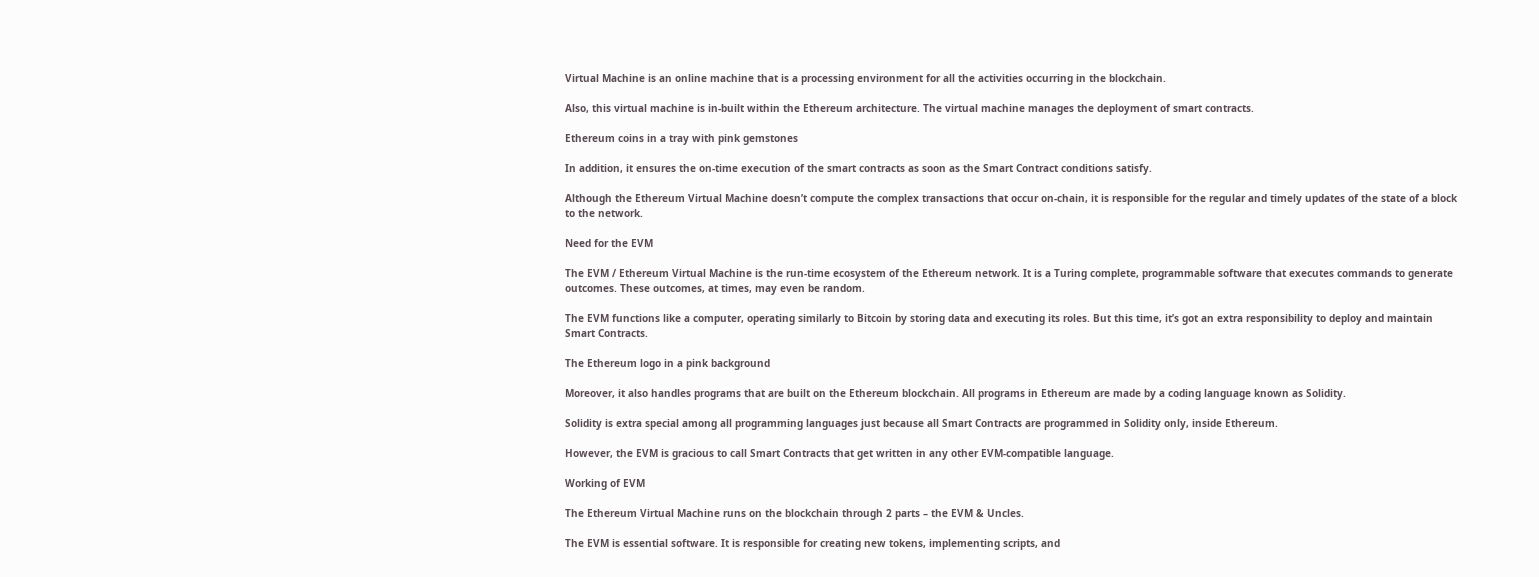Virtual Machine is an online machine that is a processing environment for all the activities occurring in the blockchain.

Also, this virtual machine is in-built within the Ethereum architecture. The virtual machine manages the deployment of smart contracts.

Ethereum coins in a tray with pink gemstones

In addition, it ensures the on-time execution of the smart contracts as soon as the Smart Contract conditions satisfy.

Although the Ethereum Virtual Machine doesn’t compute the complex transactions that occur on-chain, it is responsible for the regular and timely updates of the state of a block to the network.

Need for the EVM

The EVM / Ethereum Virtual Machine is the run-time ecosystem of the Ethereum network. It is a Turing complete, programmable software that executes commands to generate outcomes. These outcomes, at times, may even be random.

The EVM functions like a computer, operating similarly to Bitcoin by storing data and executing its roles. But this time, it’s got an extra responsibility to deploy and maintain Smart Contracts.

The Ethereum logo in a pink background

Moreover, it also handles programs that are built on the Ethereum blockchain. All programs in Ethereum are made by a coding language known as Solidity.

Solidity is extra special among all programming languages just because all Smart Contracts are programmed in Solidity only, inside Ethereum.

However, the EVM is gracious to call Smart Contracts that get written in any other EVM-compatible language.

Working of EVM

The Ethereum Virtual Machine runs on the blockchain through 2 parts – the EVM & Uncles.

The EVM is essential software. It is responsible for creating new tokens, implementing scripts, and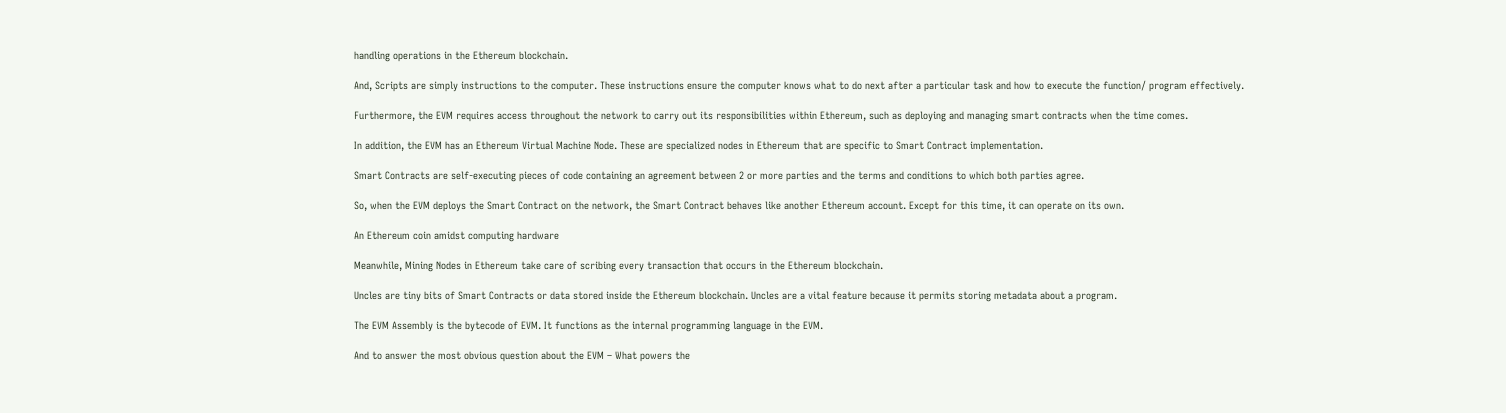handling operations in the Ethereum blockchain.

And, Scripts are simply instructions to the computer. These instructions ensure the computer knows what to do next after a particular task and how to execute the function/ program effectively.

Furthermore, the EVM requires access throughout the network to carry out its responsibilities within Ethereum, such as deploying and managing smart contracts when the time comes.

In addition, the EVM has an Ethereum Virtual Machine Node. These are specialized nodes in Ethereum that are specific to Smart Contract implementation.

Smart Contracts are self-executing pieces of code containing an agreement between 2 or more parties and the terms and conditions to which both parties agree.

So, when the EVM deploys the Smart Contract on the network, the Smart Contract behaves like another Ethereum account. Except for this time, it can operate on its own.

An Ethereum coin amidst computing hardware

Meanwhile, Mining Nodes in Ethereum take care of scribing every transaction that occurs in the Ethereum blockchain.

Uncles are tiny bits of Smart Contracts or data stored inside the Ethereum blockchain. Uncles are a vital feature because it permits storing metadata about a program.

The EVM Assembly is the bytecode of EVM. It functions as the internal programming language in the EVM.

And to answer the most obvious question about the EVM – What powers the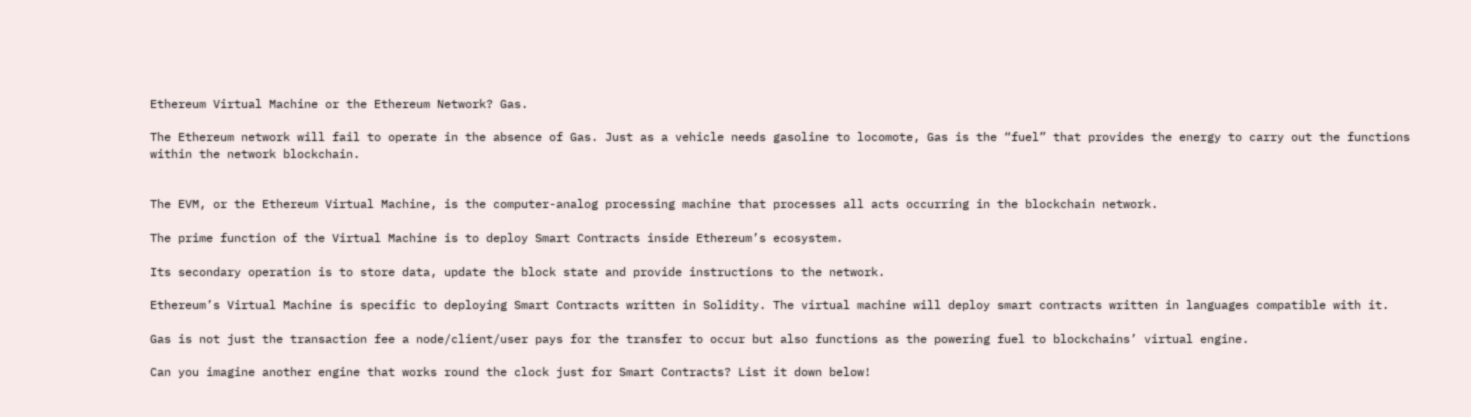Ethereum Virtual Machine or the Ethereum Network? Gas.

The Ethereum network will fail to operate in the absence of Gas. Just as a vehicle needs gasoline to locomote, Gas is the “fuel” that provides the energy to carry out the functions within the network blockchain.


The EVM, or the Ethereum Virtual Machine, is the computer-analog processing machine that processes all acts occurring in the blockchain network.

The prime function of the Virtual Machine is to deploy Smart Contracts inside Ethereum’s ecosystem.

Its secondary operation is to store data, update the block state and provide instructions to the network.

Ethereum’s Virtual Machine is specific to deploying Smart Contracts written in Solidity. The virtual machine will deploy smart contracts written in languages compatible with it.

Gas is not just the transaction fee a node/client/user pays for the transfer to occur but also functions as the powering fuel to blockchains’ virtual engine.

Can you imagine another engine that works round the clock just for Smart Contracts? List it down below!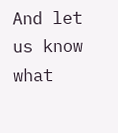And let us know what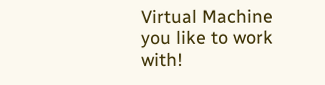Virtual Machine you like to work with!